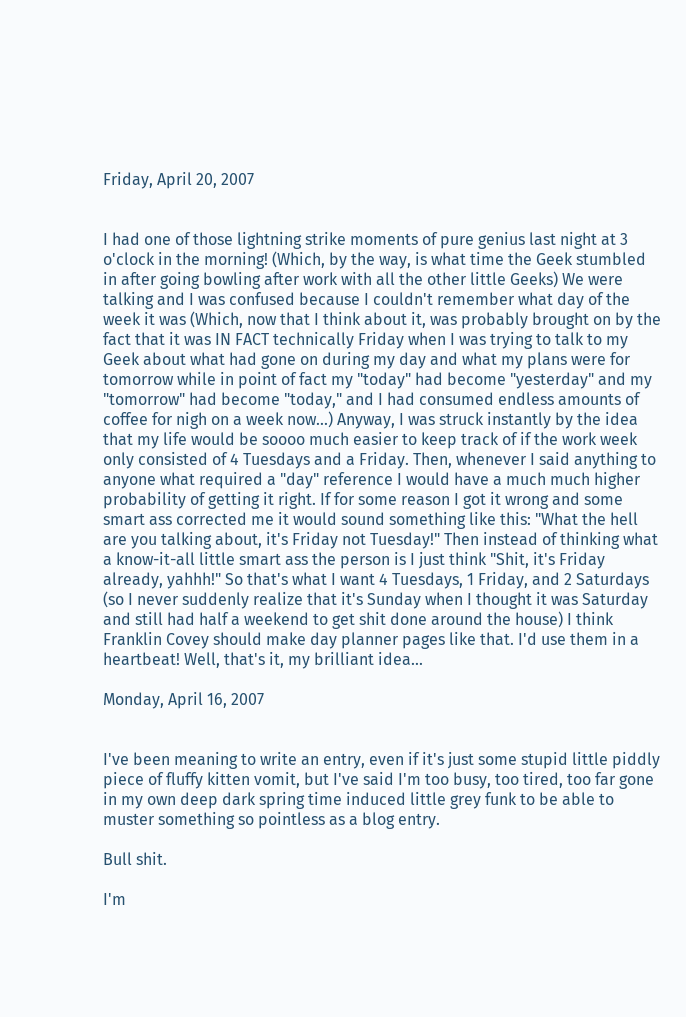Friday, April 20, 2007


I had one of those lightning strike moments of pure genius last night at 3 o'clock in the morning! (Which, by the way, is what time the Geek stumbled in after going bowling after work with all the other little Geeks) We were talking and I was confused because I couldn't remember what day of the week it was (Which, now that I think about it, was probably brought on by the fact that it was IN FACT technically Friday when I was trying to talk to my Geek about what had gone on during my day and what my plans were for tomorrow while in point of fact my "today" had become "yesterday" and my "tomorrow" had become "today," and I had consumed endless amounts of coffee for nigh on a week now...) Anyway, I was struck instantly by the idea that my life would be soooo much easier to keep track of if the work week only consisted of 4 Tuesdays and a Friday. Then, whenever I said anything to anyone what required a "day" reference I would have a much much higher probability of getting it right. If for some reason I got it wrong and some smart ass corrected me it would sound something like this: "What the hell are you talking about, it's Friday not Tuesday!" Then instead of thinking what a know-it-all little smart ass the person is I just think "Shit, it's Friday already, yahhh!" So that's what I want 4 Tuesdays, 1 Friday, and 2 Saturdays (so I never suddenly realize that it's Sunday when I thought it was Saturday and still had half a weekend to get shit done around the house) I think Franklin Covey should make day planner pages like that. I'd use them in a heartbeat! Well, that's it, my brilliant idea...

Monday, April 16, 2007


I've been meaning to write an entry, even if it's just some stupid little piddly piece of fluffy kitten vomit, but I've said I'm too busy, too tired, too far gone in my own deep dark spring time induced little grey funk to be able to muster something so pointless as a blog entry.

Bull shit.

I'm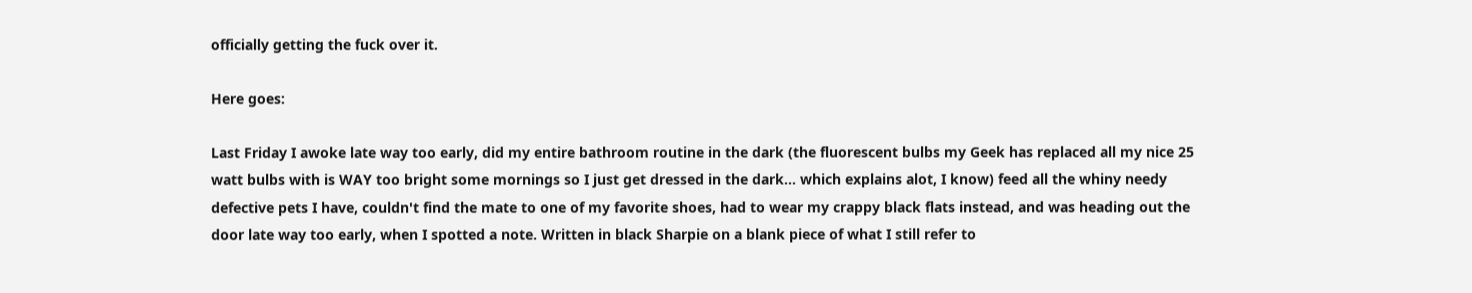officially getting the fuck over it.

Here goes:

Last Friday I awoke late way too early, did my entire bathroom routine in the dark (the fluorescent bulbs my Geek has replaced all my nice 25 watt bulbs with is WAY too bright some mornings so I just get dressed in the dark... which explains alot, I know) feed all the whiny needy defective pets I have, couldn't find the mate to one of my favorite shoes, had to wear my crappy black flats instead, and was heading out the door late way too early, when I spotted a note. Written in black Sharpie on a blank piece of what I still refer to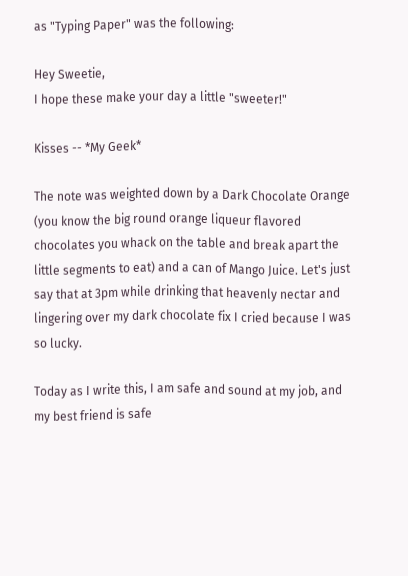as "Typing Paper" was the following:

Hey Sweetie,
I hope these make your day a little "sweeter!"

Kisses -- *My Geek*

The note was weighted down by a Dark Chocolate Orange (you know the big round orange liqueur flavored chocolates you whack on the table and break apart the little segments to eat) and a can of Mango Juice. Let's just say that at 3pm while drinking that heavenly nectar and lingering over my dark chocolate fix I cried because I was so lucky.

Today as I write this, I am safe and sound at my job, and my best friend is safe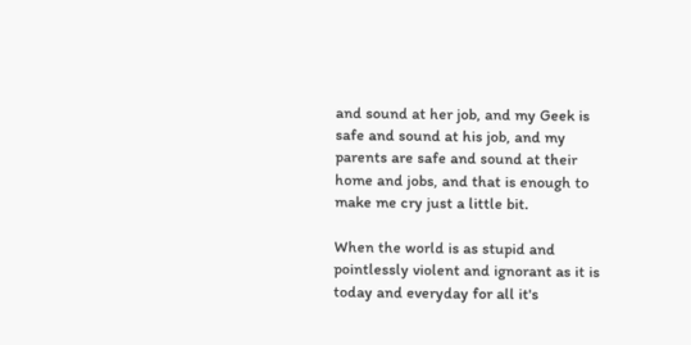and sound at her job, and my Geek is safe and sound at his job, and my parents are safe and sound at their home and jobs, and that is enough to make me cry just a little bit.

When the world is as stupid and pointlessly violent and ignorant as it is today and everyday for all it's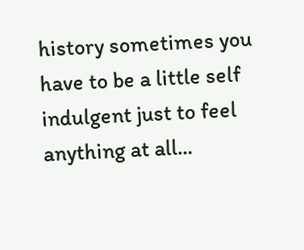history sometimes you have to be a little self indulgent just to feel anything at all...